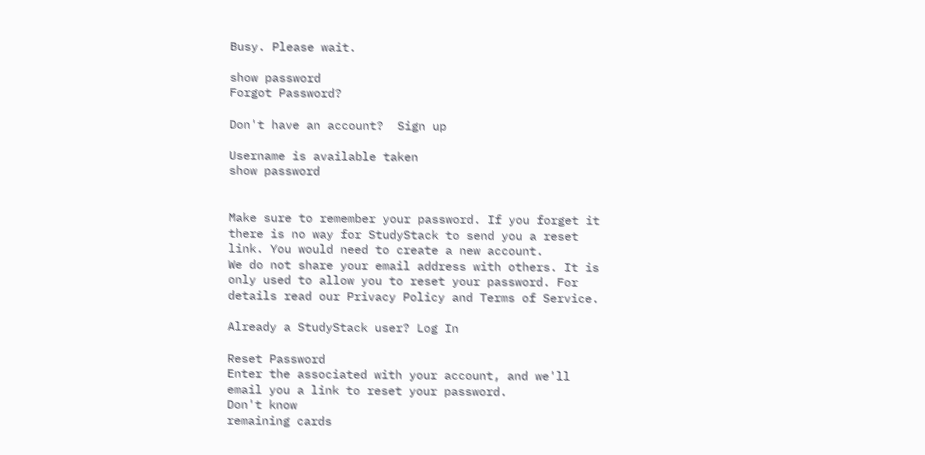Busy. Please wait.

show password
Forgot Password?

Don't have an account?  Sign up

Username is available taken
show password


Make sure to remember your password. If you forget it there is no way for StudyStack to send you a reset link. You would need to create a new account.
We do not share your email address with others. It is only used to allow you to reset your password. For details read our Privacy Policy and Terms of Service.

Already a StudyStack user? Log In

Reset Password
Enter the associated with your account, and we'll email you a link to reset your password.
Don't know
remaining cards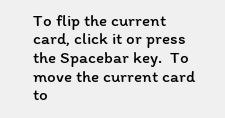To flip the current card, click it or press the Spacebar key.  To move the current card to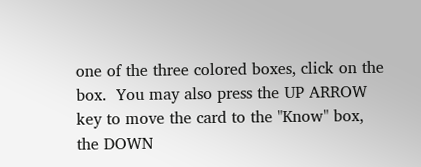one of the three colored boxes, click on the box.  You may also press the UP ARROW key to move the card to the "Know" box, the DOWN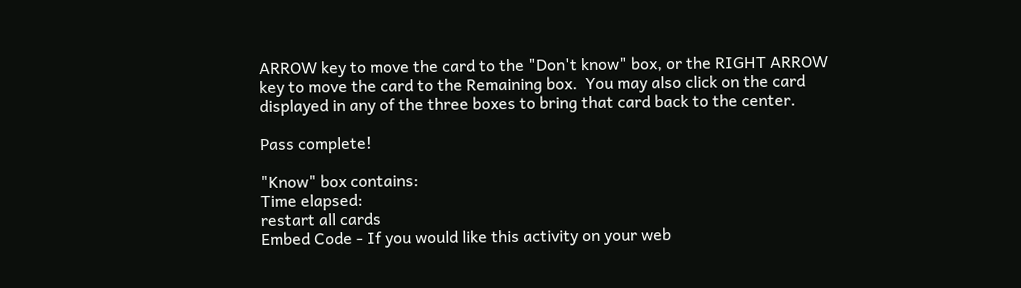ARROW key to move the card to the "Don't know" box, or the RIGHT ARROW key to move the card to the Remaining box.  You may also click on the card displayed in any of the three boxes to bring that card back to the center.

Pass complete!

"Know" box contains:
Time elapsed:
restart all cards
Embed Code - If you would like this activity on your web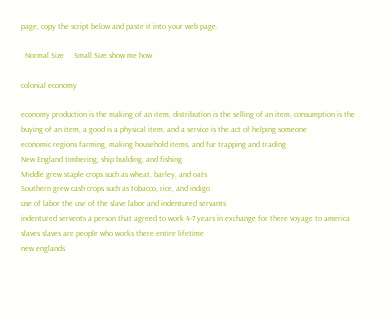page, copy the script below and paste it into your web page.

  Normal Size     Small Size show me how

colonial economy

economy production is the making of an item, distribution is the selling of an item, consumption is the buying of an item, a good is a physical item, and a service is the act of helping someone
economic regions farming, making household items, and fur trapping and trading
New England timbering, ship building, and fishing
Middle grew staple crops such as wheat, barley, and oats
Southern grew cash crops such as tobacco, rice, and indigo
use of labor the use of the slave labor and indentured servants
indentured servents a person that agreed to work 4-7 years in exchange for there voyage to america
slaves slaves are people who works there entire lifetime
new englands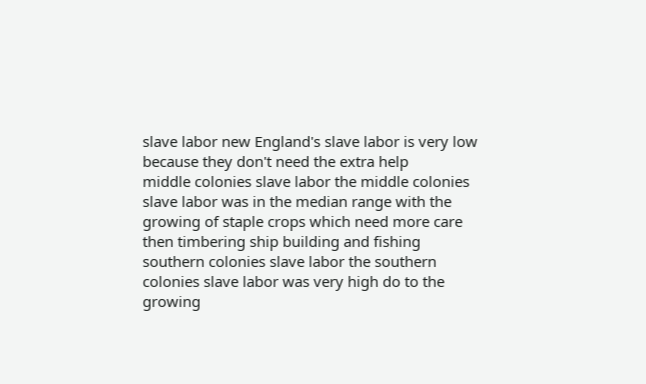slave labor new England's slave labor is very low because they don't need the extra help
middle colonies slave labor the middle colonies slave labor was in the median range with the growing of staple crops which need more care then timbering ship building and fishing
southern colonies slave labor the southern colonies slave labor was very high do to the growing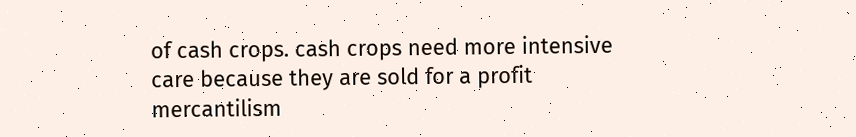of cash crops. cash crops need more intensive care because they are sold for a profit
mercantilism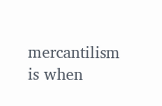mercantilism is when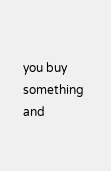you buy something and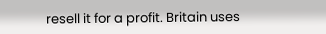resell it for a profit. Britain uses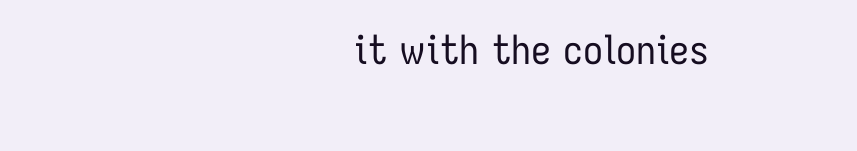it with the colonies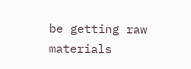be getting raw materials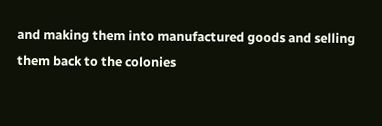and making them into manufactured goods and selling them back to the colonies